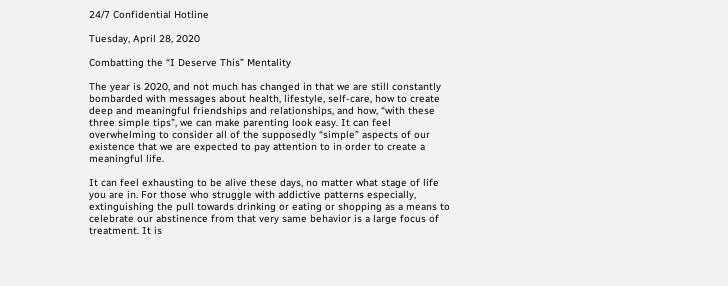24/7 Confidential Hotline

Tuesday, April 28, 2020

Combatting the “I Deserve This” Mentality

The year is 2020, and not much has changed in that we are still constantly bombarded with messages about health, lifestyle, self-care, how to create deep and meaningful friendships and relationships, and how, “with these three simple tips”, we can make parenting look easy. It can feel overwhelming to consider all of the supposedly “simple” aspects of our existence that we are expected to pay attention to in order to create a meaningful life.

It can feel exhausting to be alive these days, no matter what stage of life you are in. For those who struggle with addictive patterns especially, extinguishing the pull towards drinking or eating or shopping as a means to celebrate our abstinence from that very same behavior is a large focus of treatment. It is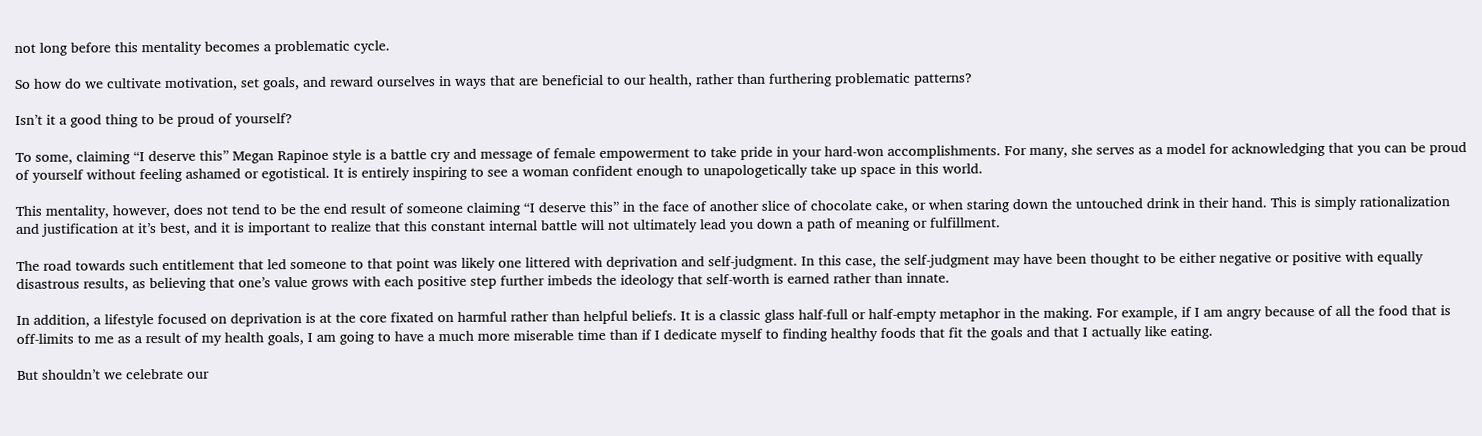not long before this mentality becomes a problematic cycle.

So how do we cultivate motivation, set goals, and reward ourselves in ways that are beneficial to our health, rather than furthering problematic patterns?

Isn’t it a good thing to be proud of yourself?

To some, claiming “I deserve this” Megan Rapinoe style is a battle cry and message of female empowerment to take pride in your hard-won accomplishments. For many, she serves as a model for acknowledging that you can be proud of yourself without feeling ashamed or egotistical. It is entirely inspiring to see a woman confident enough to unapologetically take up space in this world.

This mentality, however, does not tend to be the end result of someone claiming “I deserve this” in the face of another slice of chocolate cake, or when staring down the untouched drink in their hand. This is simply rationalization and justification at it’s best, and it is important to realize that this constant internal battle will not ultimately lead you down a path of meaning or fulfillment.

The road towards such entitlement that led someone to that point was likely one littered with deprivation and self-judgment. In this case, the self-judgment may have been thought to be either negative or positive with equally disastrous results, as believing that one’s value grows with each positive step further imbeds the ideology that self-worth is earned rather than innate.

In addition, a lifestyle focused on deprivation is at the core fixated on harmful rather than helpful beliefs. It is a classic glass half-full or half-empty metaphor in the making. For example, if I am angry because of all the food that is off-limits to me as a result of my health goals, I am going to have a much more miserable time than if I dedicate myself to finding healthy foods that fit the goals and that I actually like eating.

But shouldn’t we celebrate our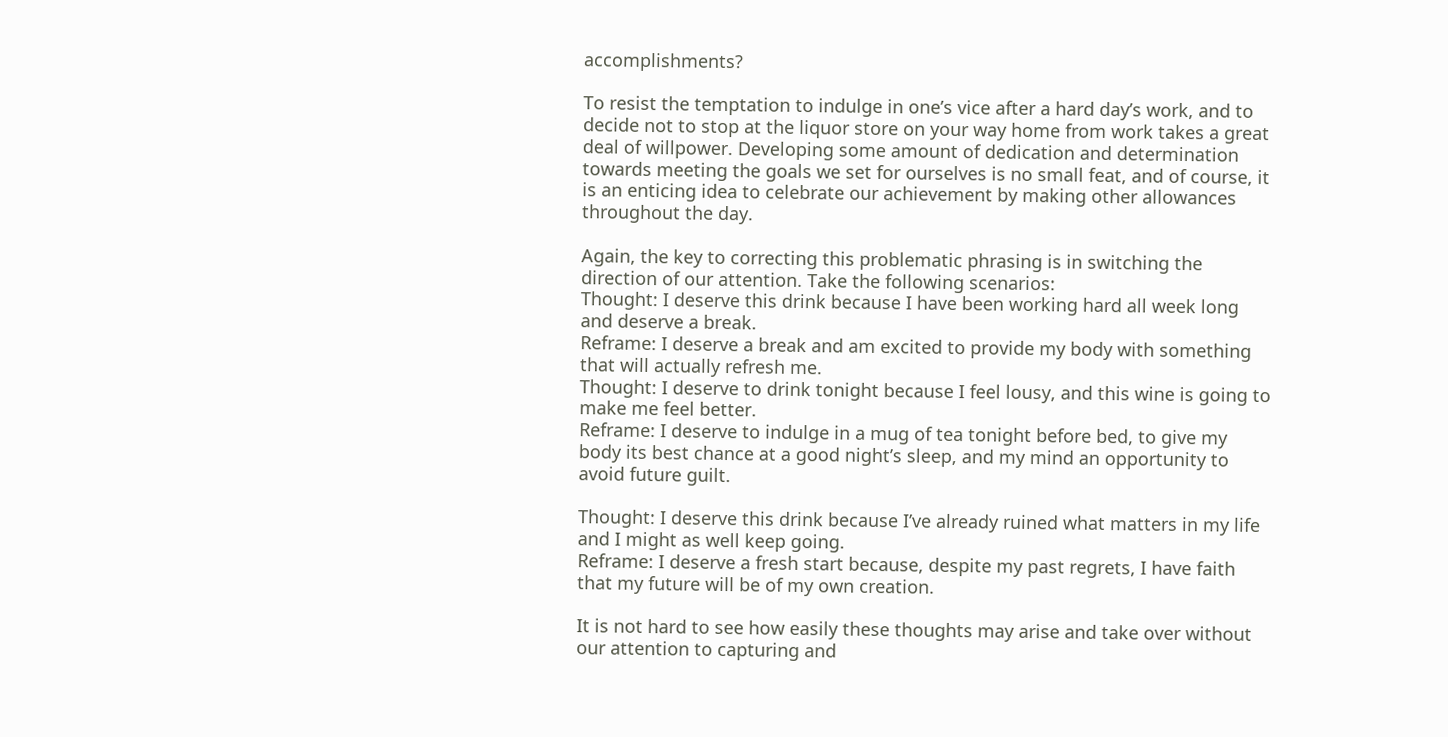accomplishments?

To resist the temptation to indulge in one’s vice after a hard day’s work, and to decide not to stop at the liquor store on your way home from work takes a great deal of willpower. Developing some amount of dedication and determination towards meeting the goals we set for ourselves is no small feat, and of course, it is an enticing idea to celebrate our achievement by making other allowances throughout the day.

Again, the key to correcting this problematic phrasing is in switching the direction of our attention. Take the following scenarios:
Thought: I deserve this drink because I have been working hard all week long and deserve a break.
Reframe: I deserve a break and am excited to provide my body with something that will actually refresh me.
Thought: I deserve to drink tonight because I feel lousy, and this wine is going to make me feel better.
Reframe: I deserve to indulge in a mug of tea tonight before bed, to give my body its best chance at a good night’s sleep, and my mind an opportunity to avoid future guilt.

Thought: I deserve this drink because I’ve already ruined what matters in my life and I might as well keep going.
Reframe: I deserve a fresh start because, despite my past regrets, I have faith that my future will be of my own creation.

It is not hard to see how easily these thoughts may arise and take over without our attention to capturing and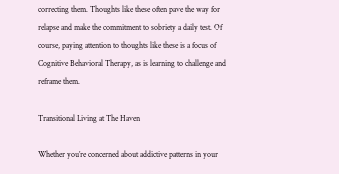correcting them. Thoughts like these often pave the way for relapse and make the commitment to sobriety a daily test. Of course, paying attention to thoughts like these is a focus of Cognitive Behavioral Therapy, as is learning to challenge and reframe them.

Transitional Living at The Haven

Whether you’re concerned about addictive patterns in your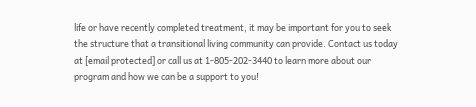life or have recently completed treatment, it may be important for you to seek the structure that a transitional living community can provide. Contact us today at [email protected] or call us at 1-805-202-3440 to learn more about our program and how we can be a support to you!